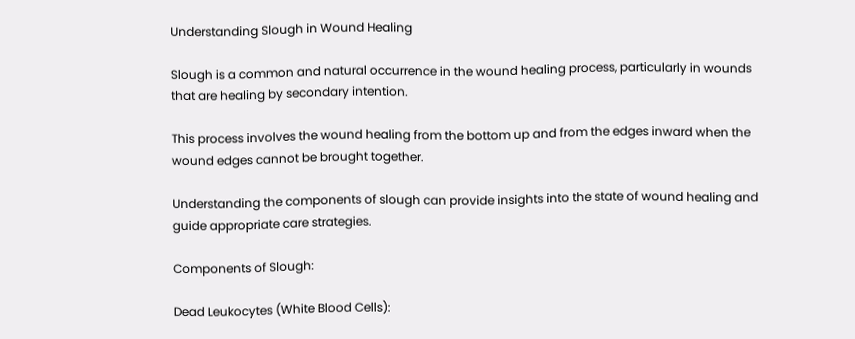Understanding Slough in Wound Healing

Slough is a common and natural occurrence in the wound healing process, particularly in wounds that are healing by secondary intention.

This process involves the wound healing from the bottom up and from the edges inward when the wound edges cannot be brought together.

Understanding the components of slough can provide insights into the state of wound healing and guide appropriate care strategies.

Components of Slough:

Dead Leukocytes (White Blood Cells):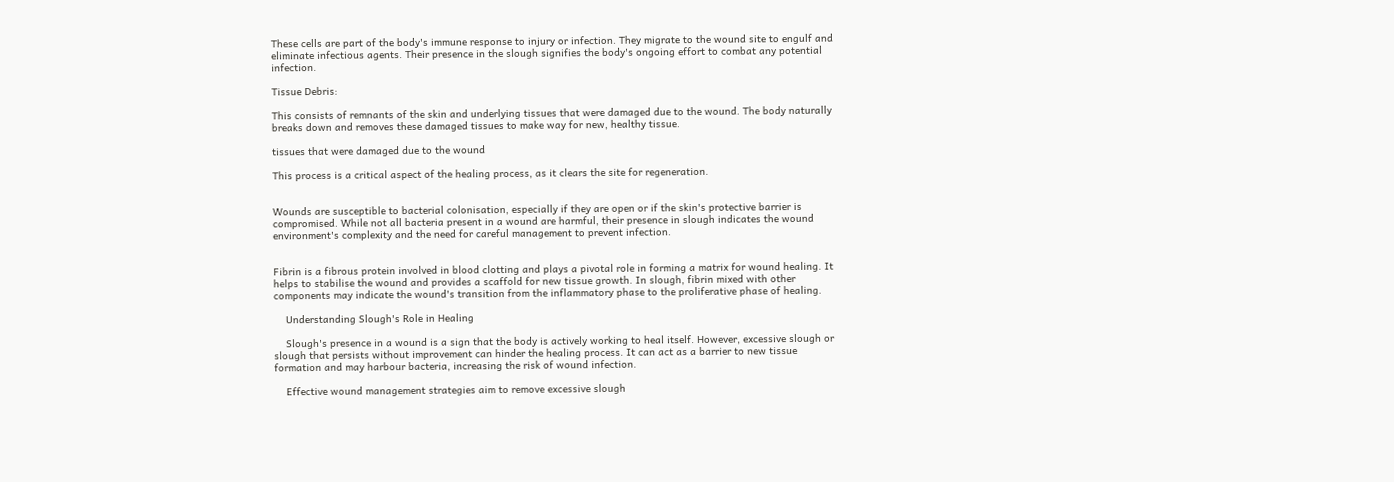These cells are part of the body's immune response to injury or infection. They migrate to the wound site to engulf and eliminate infectious agents. Their presence in the slough signifies the body's ongoing effort to combat any potential infection.

Tissue Debris:

This consists of remnants of the skin and underlying tissues that were damaged due to the wound. The body naturally breaks down and removes these damaged tissues to make way for new, healthy tissue.

tissues that were damaged due to the wound

This process is a critical aspect of the healing process, as it clears the site for regeneration.


Wounds are susceptible to bacterial colonisation, especially if they are open or if the skin's protective barrier is compromised. While not all bacteria present in a wound are harmful, their presence in slough indicates the wound environment's complexity and the need for careful management to prevent infection.


Fibrin is a fibrous protein involved in blood clotting and plays a pivotal role in forming a matrix for wound healing. It helps to stabilise the wound and provides a scaffold for new tissue growth. In slough, fibrin mixed with other components may indicate the wound's transition from the inflammatory phase to the proliferative phase of healing.

    Understanding Slough's Role in Healing

    Slough's presence in a wound is a sign that the body is actively working to heal itself. However, excessive slough or slough that persists without improvement can hinder the healing process. It can act as a barrier to new tissue formation and may harbour bacteria, increasing the risk of wound infection.

    Effective wound management strategies aim to remove excessive slough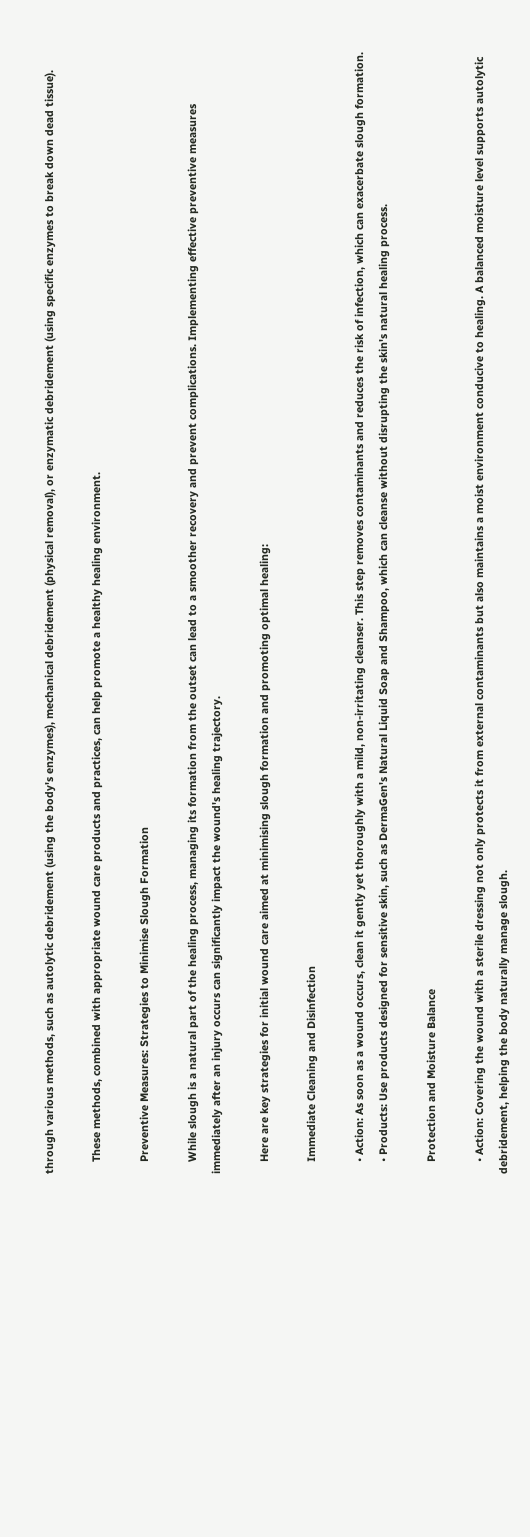through various methods, such as autolytic debridement (using the body's enzymes), mechanical debridement (physical removal), or enzymatic debridement (using specific enzymes to break down dead tissue).

    These methods, combined with appropriate wound care products and practices, can help promote a healthy healing environment.

    Preventive Measures: Strategies to Minimise Slough Formation

    While slough is a natural part of the healing process, managing its formation from the outset can lead to a smoother recovery and prevent complications. Implementing effective preventive measures immediately after an injury occurs can significantly impact the wound's healing trajectory.

    Here are key strategies for initial wound care aimed at minimising slough formation and promoting optimal healing:

    Immediate Cleaning and Disinfection

    • Action: As soon as a wound occurs, clean it gently yet thoroughly with a mild, non-irritating cleanser. This step removes contaminants and reduces the risk of infection, which can exacerbate slough formation.
    • Products: Use products designed for sensitive skin, such as DermaGen's Natural Liquid Soap and Shampoo, which can cleanse without disrupting the skin's natural healing process.

    Protection and Moisture Balance

    • Action: Covering the wound with a sterile dressing not only protects it from external contaminants but also maintains a moist environment conducive to healing. A balanced moisture level supports autolytic debridement, helping the body naturally manage slough.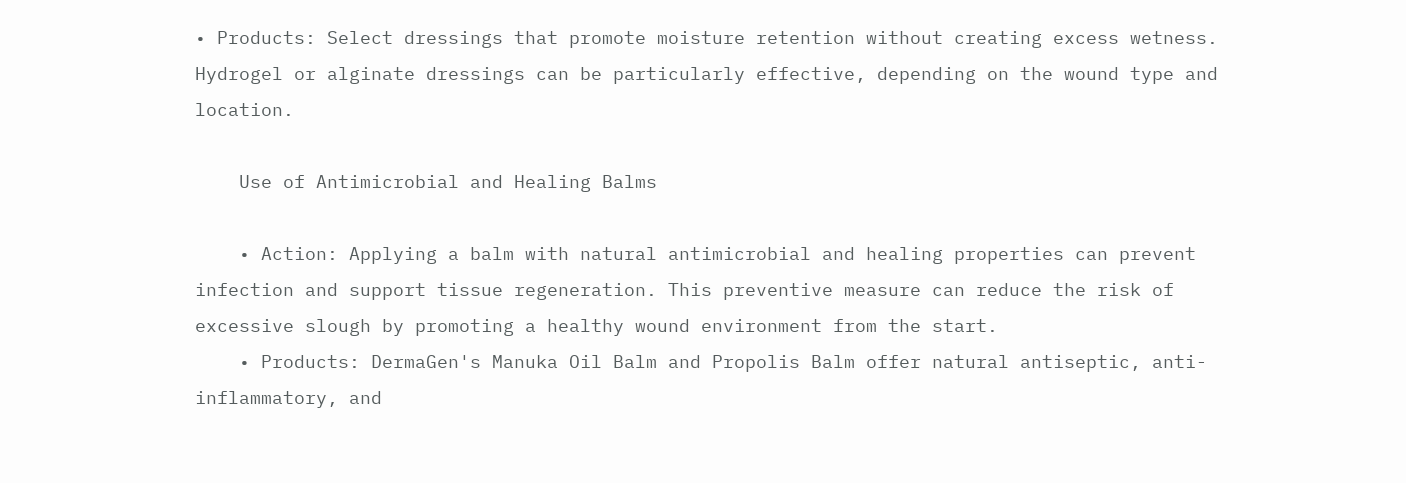• Products: Select dressings that promote moisture retention without creating excess wetness. Hydrogel or alginate dressings can be particularly effective, depending on the wound type and location.

    Use of Antimicrobial and Healing Balms

    • Action: Applying a balm with natural antimicrobial and healing properties can prevent infection and support tissue regeneration. This preventive measure can reduce the risk of excessive slough by promoting a healthy wound environment from the start.
    • Products: DermaGen's Manuka Oil Balm and Propolis Balm offer natural antiseptic, anti-inflammatory, and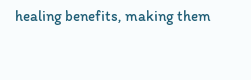healing benefits, making them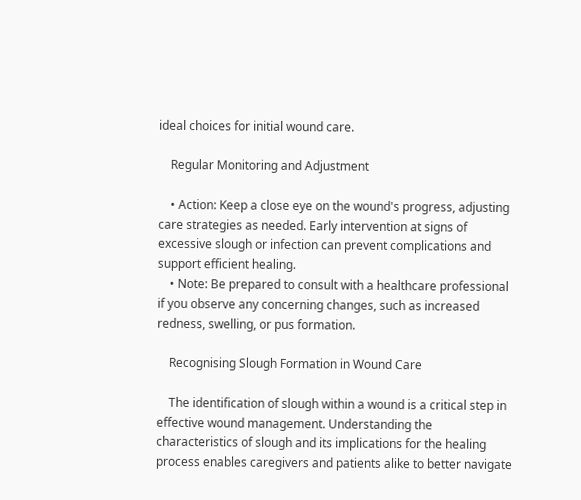ideal choices for initial wound care.

    Regular Monitoring and Adjustment

    • Action: Keep a close eye on the wound's progress, adjusting care strategies as needed. Early intervention at signs of excessive slough or infection can prevent complications and support efficient healing.
    • Note: Be prepared to consult with a healthcare professional if you observe any concerning changes, such as increased redness, swelling, or pus formation.

    Recognising Slough Formation in Wound Care

    The identification of slough within a wound is a critical step in effective wound management. Understanding the characteristics of slough and its implications for the healing process enables caregivers and patients alike to better navigate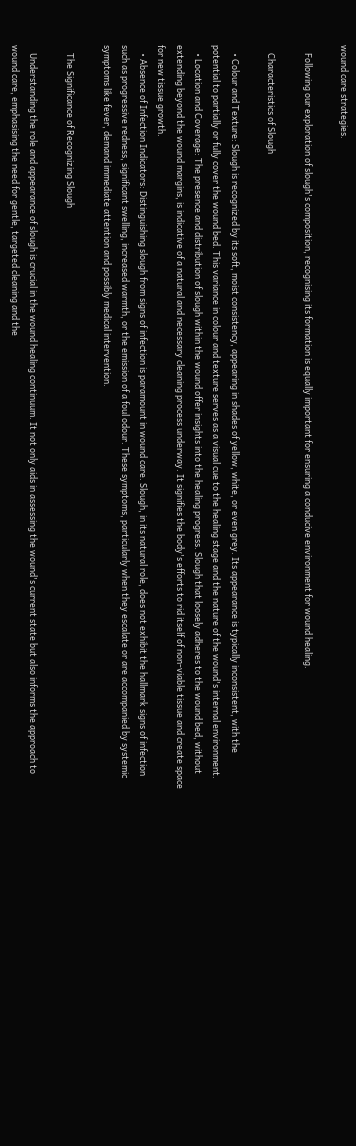wound care strategies.

    Following our exploration of slough's composition, recognising its formation is equally important for ensuring a conducive environment for wound healing.

    Characteristics of Slough

    • Colour and Texture: Slough is recognized by its soft, moist consistency, appearing in shades of yellow, white, or even grey. Its appearance is typically inconsistent, with the potential to partially or fully cover the wound bed. This variance in colour and texture serves as a visual cue to the healing stage and the nature of the wound's internal environment.
    • Location and Coverage: The presence and distribution of slough within the wound offer insights into the healing progress. Slough that loosely adheres to the wound bed, without extending beyond the wound margins, is indicative of a natural and necessary cleaning process underway. It signifies the body's efforts to rid itself of non-viable tissue and create space for new tissue growth.
    • Absence of Infection Indicators: Distinguishing slough from signs of infection is paramount in wound care. Slough, in its natural role, does not exhibit the hallmark signs of infection such as progressive redness, significant swelling, increased warmth, or the emission of a foul odour. These symptoms, particularly when they escalate or are accompanied by systemic symptoms like fever, demand immediate attention and possibly medical intervention.

    The Significance of Recognizing Slough

    Understanding the role and appearance of slough is crucial in the wound healing continuum. It not only aids in assessing the wound's current state but also informs the approach to wound care, emphasising the need for gentle, targeted cleaning and the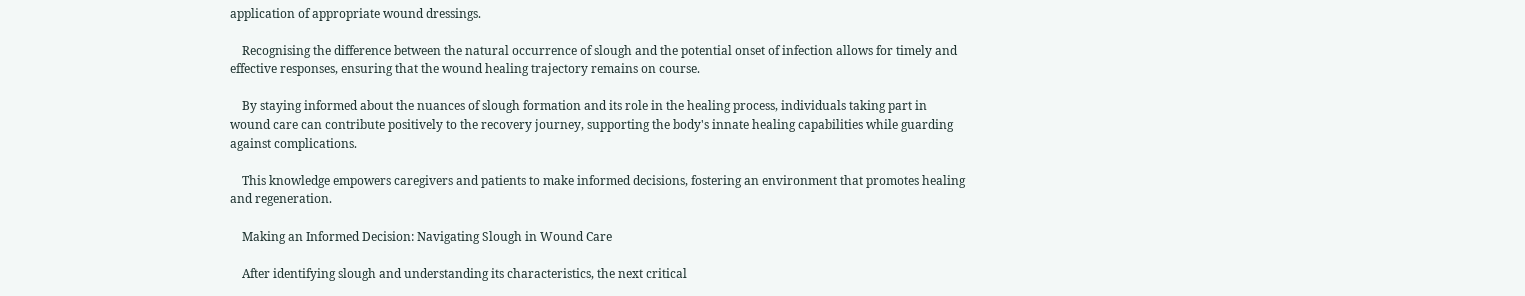application of appropriate wound dressings.

    Recognising the difference between the natural occurrence of slough and the potential onset of infection allows for timely and effective responses, ensuring that the wound healing trajectory remains on course.

    By staying informed about the nuances of slough formation and its role in the healing process, individuals taking part in wound care can contribute positively to the recovery journey, supporting the body's innate healing capabilities while guarding against complications.

    This knowledge empowers caregivers and patients to make informed decisions, fostering an environment that promotes healing and regeneration.

    Making an Informed Decision: Navigating Slough in Wound Care

    After identifying slough and understanding its characteristics, the next critical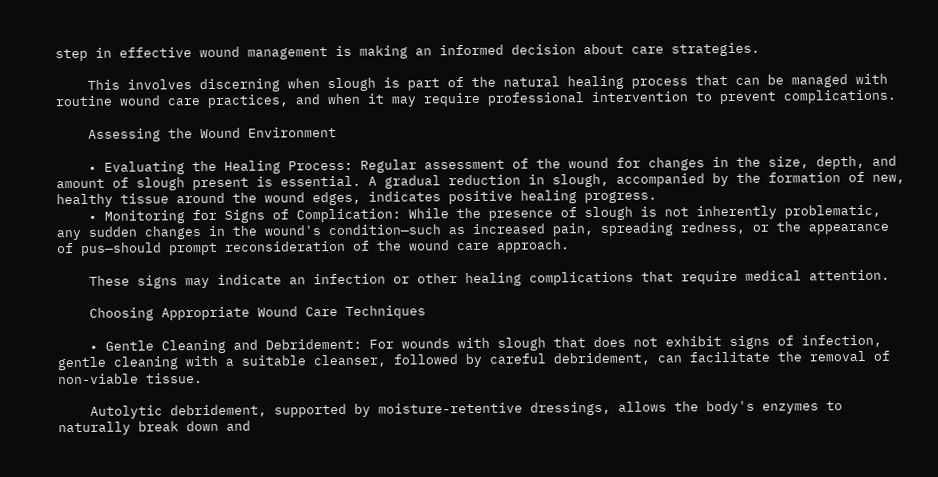step in effective wound management is making an informed decision about care strategies.

    This involves discerning when slough is part of the natural healing process that can be managed with routine wound care practices, and when it may require professional intervention to prevent complications.

    Assessing the Wound Environment

    • Evaluating the Healing Process: Regular assessment of the wound for changes in the size, depth, and amount of slough present is essential. A gradual reduction in slough, accompanied by the formation of new, healthy tissue around the wound edges, indicates positive healing progress.
    • Monitoring for Signs of Complication: While the presence of slough is not inherently problematic, any sudden changes in the wound's condition—such as increased pain, spreading redness, or the appearance of pus—should prompt reconsideration of the wound care approach.

    These signs may indicate an infection or other healing complications that require medical attention.

    Choosing Appropriate Wound Care Techniques

    • Gentle Cleaning and Debridement: For wounds with slough that does not exhibit signs of infection, gentle cleaning with a suitable cleanser, followed by careful debridement, can facilitate the removal of non-viable tissue.

    Autolytic debridement, supported by moisture-retentive dressings, allows the body's enzymes to naturally break down and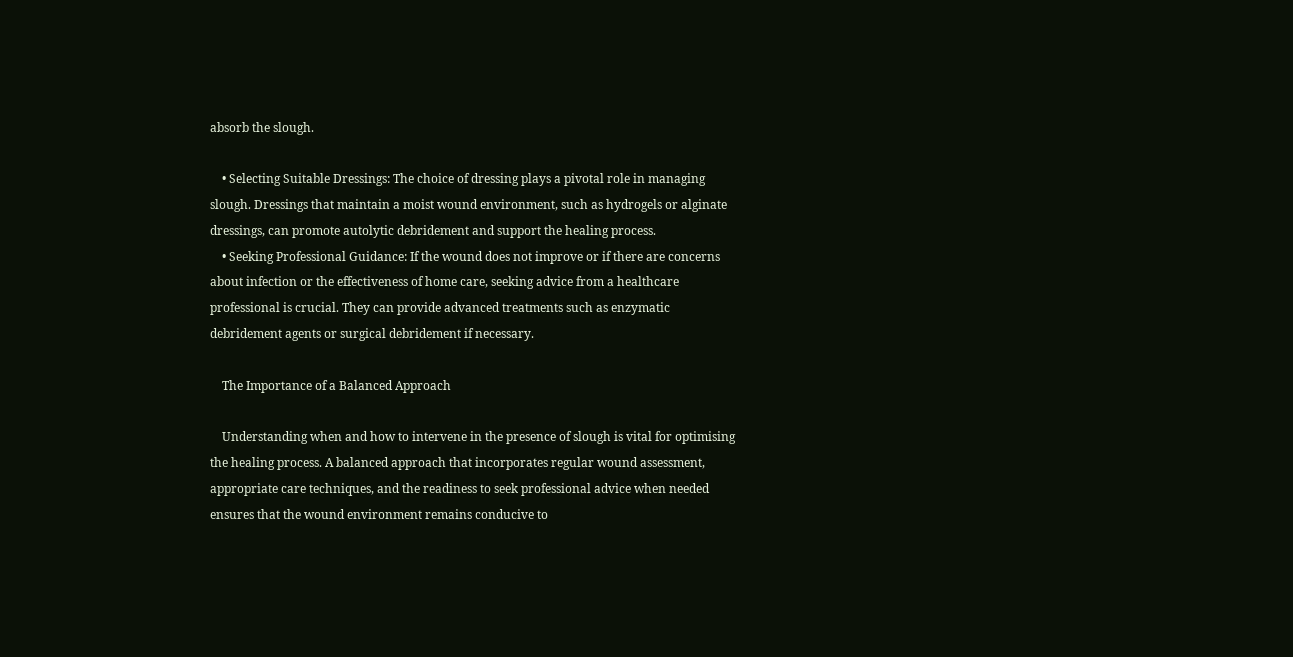absorb the slough.

    • Selecting Suitable Dressings: The choice of dressing plays a pivotal role in managing slough. Dressings that maintain a moist wound environment, such as hydrogels or alginate dressings, can promote autolytic debridement and support the healing process.
    • Seeking Professional Guidance: If the wound does not improve or if there are concerns about infection or the effectiveness of home care, seeking advice from a healthcare professional is crucial. They can provide advanced treatments such as enzymatic debridement agents or surgical debridement if necessary.

    The Importance of a Balanced Approach

    Understanding when and how to intervene in the presence of slough is vital for optimising the healing process. A balanced approach that incorporates regular wound assessment, appropriate care techniques, and the readiness to seek professional advice when needed ensures that the wound environment remains conducive to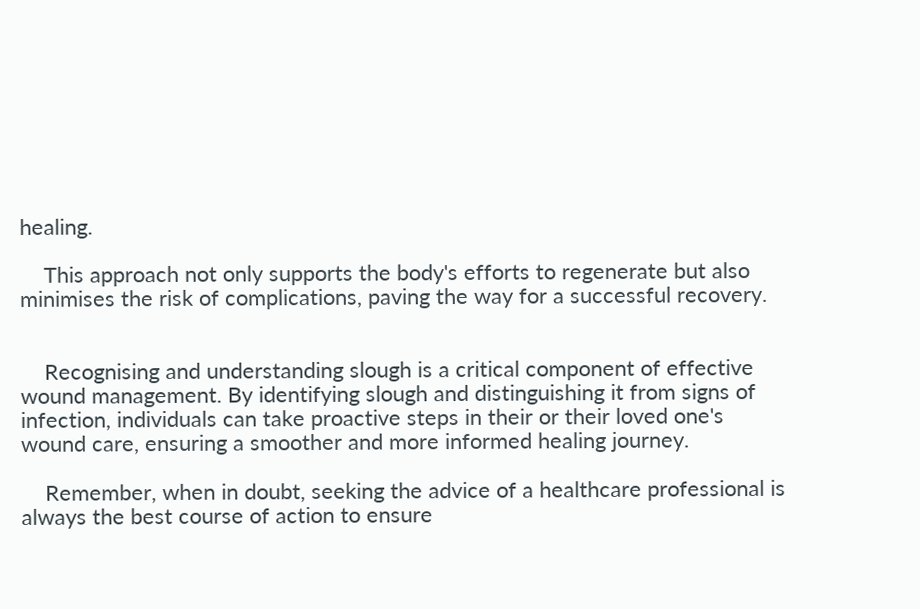healing.

    This approach not only supports the body's efforts to regenerate but also minimises the risk of complications, paving the way for a successful recovery.


    Recognising and understanding slough is a critical component of effective wound management. By identifying slough and distinguishing it from signs of infection, individuals can take proactive steps in their or their loved one's wound care, ensuring a smoother and more informed healing journey.

    Remember, when in doubt, seeking the advice of a healthcare professional is always the best course of action to ensure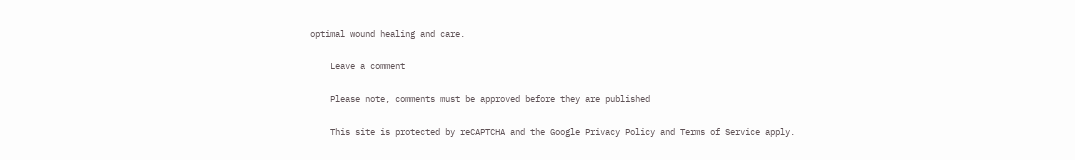optimal wound healing and care.

    Leave a comment

    Please note, comments must be approved before they are published

    This site is protected by reCAPTCHA and the Google Privacy Policy and Terms of Service apply.